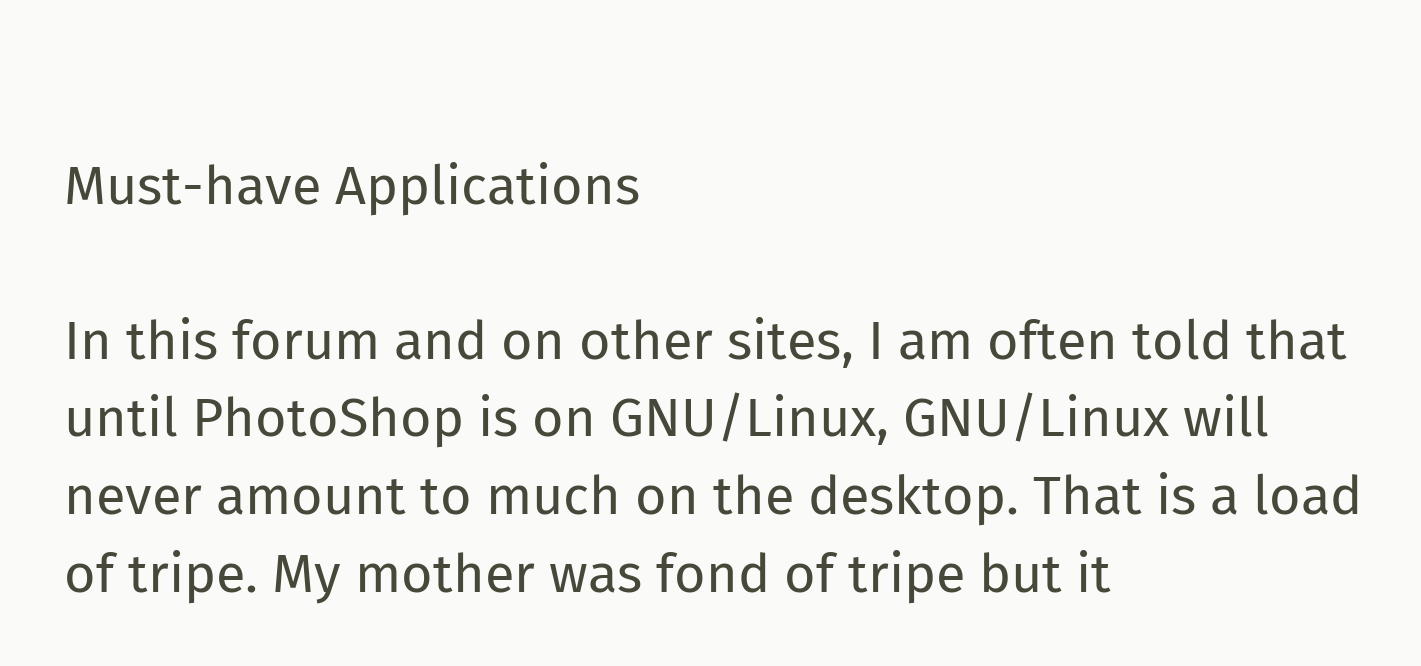Must-have Applications

In this forum and on other sites, I am often told that until PhotoShop is on GNU/Linux, GNU/Linux will never amount to much on the desktop. That is a load of tripe. My mother was fond of tripe but it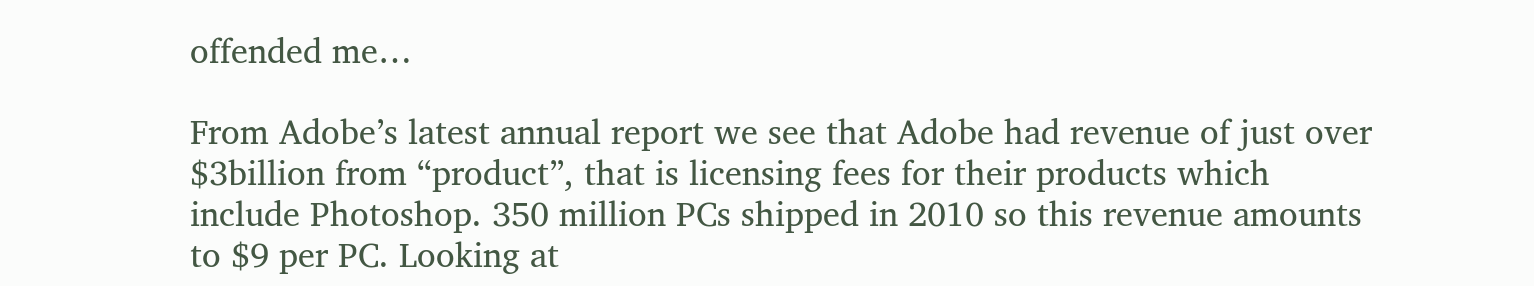offended me…

From Adobe’s latest annual report we see that Adobe had revenue of just over $3billion from “product”, that is licensing fees for their products which include Photoshop. 350 million PCs shipped in 2010 so this revenue amounts to $9 per PC. Looking at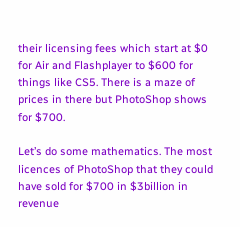their licensing fees which start at $0 for Air and Flashplayer to $600 for things like CS5. There is a maze of prices in there but PhotoShop shows for $700.

Let’s do some mathematics. The most licences of PhotoShop that they could have sold for $700 in $3billion in revenue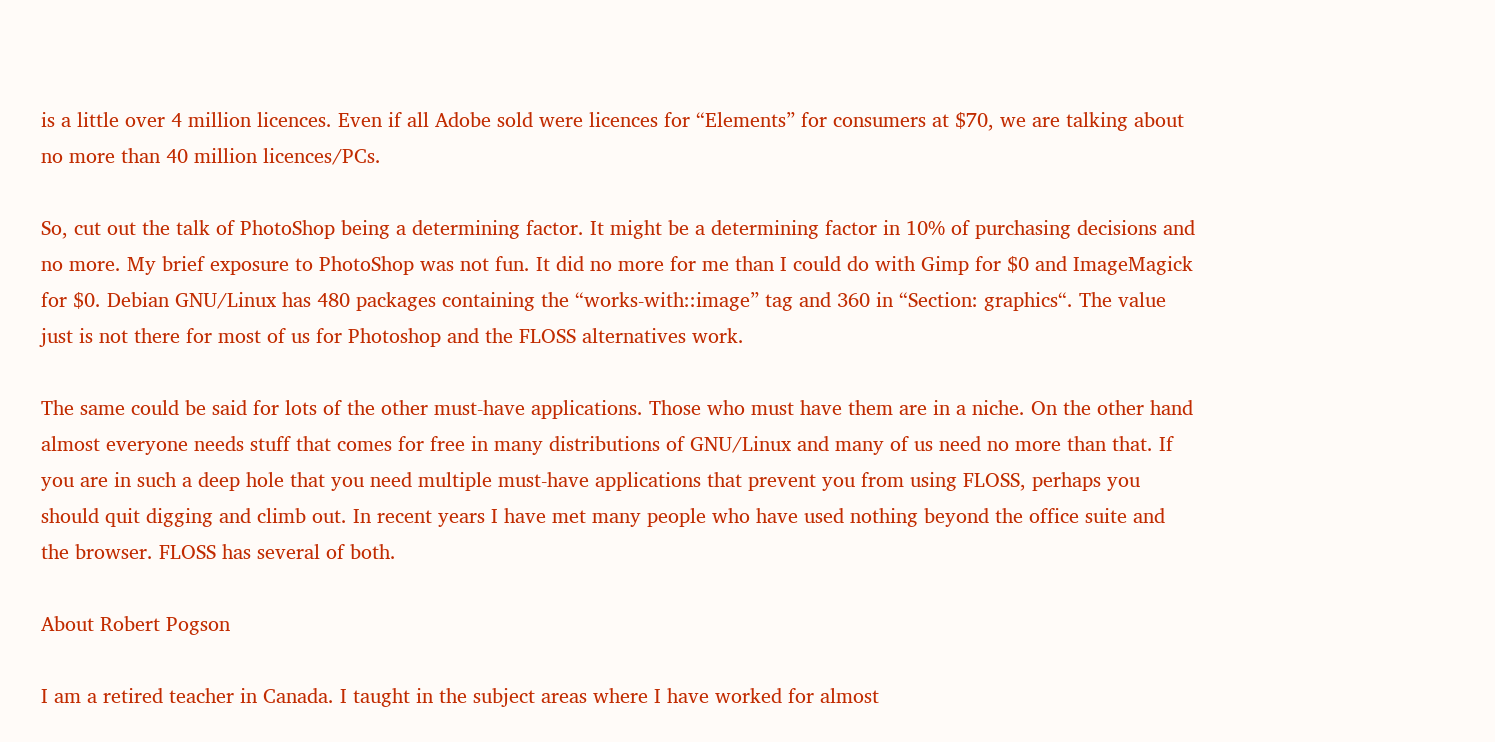is a little over 4 million licences. Even if all Adobe sold were licences for “Elements” for consumers at $70, we are talking about no more than 40 million licences/PCs.

So, cut out the talk of PhotoShop being a determining factor. It might be a determining factor in 10% of purchasing decisions and no more. My brief exposure to PhotoShop was not fun. It did no more for me than I could do with Gimp for $0 and ImageMagick for $0. Debian GNU/Linux has 480 packages containing the “works-with::image” tag and 360 in “Section: graphics“. The value just is not there for most of us for Photoshop and the FLOSS alternatives work.

The same could be said for lots of the other must-have applications. Those who must have them are in a niche. On the other hand almost everyone needs stuff that comes for free in many distributions of GNU/Linux and many of us need no more than that. If you are in such a deep hole that you need multiple must-have applications that prevent you from using FLOSS, perhaps you should quit digging and climb out. In recent years I have met many people who have used nothing beyond the office suite and the browser. FLOSS has several of both.

About Robert Pogson

I am a retired teacher in Canada. I taught in the subject areas where I have worked for almost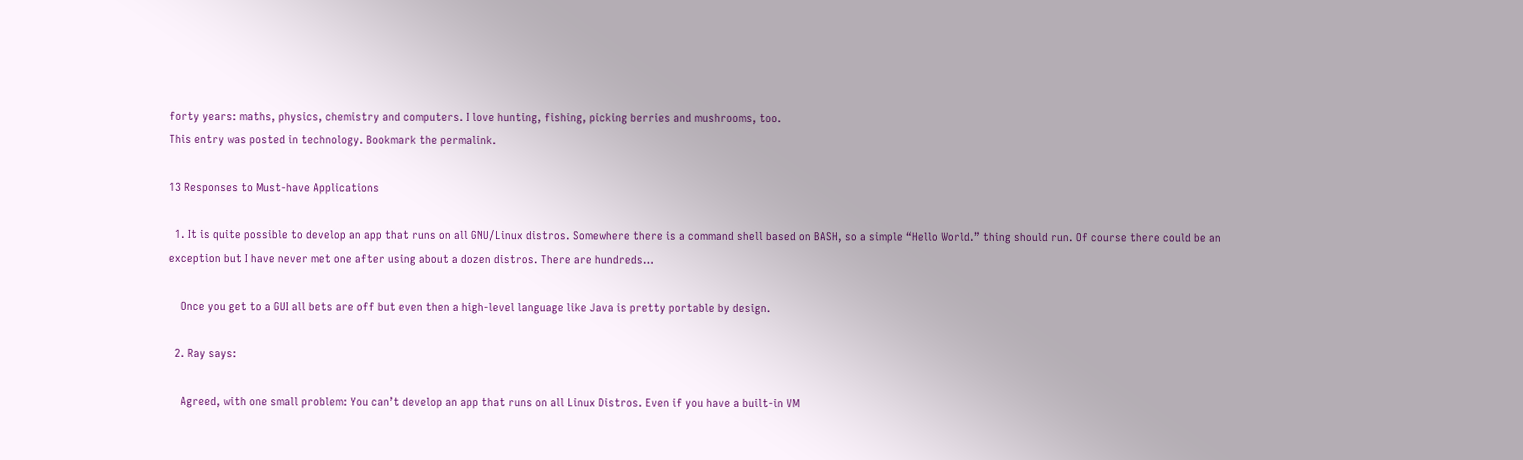forty years: maths, physics, chemistry and computers. I love hunting, fishing, picking berries and mushrooms, too.
This entry was posted in technology. Bookmark the permalink.

13 Responses to Must-have Applications

  1. It is quite possible to develop an app that runs on all GNU/Linux distros. Somewhere there is a command shell based on BASH, so a simple “Hello World.” thing should run. Of course there could be an exception but I have never met one after using about a dozen distros. There are hundreds…

    Once you get to a GUI all bets are off but even then a high-level language like Java is pretty portable by design.

  2. Ray says:

    Agreed, with one small problem: You can’t develop an app that runs on all Linux Distros. Even if you have a built-in VM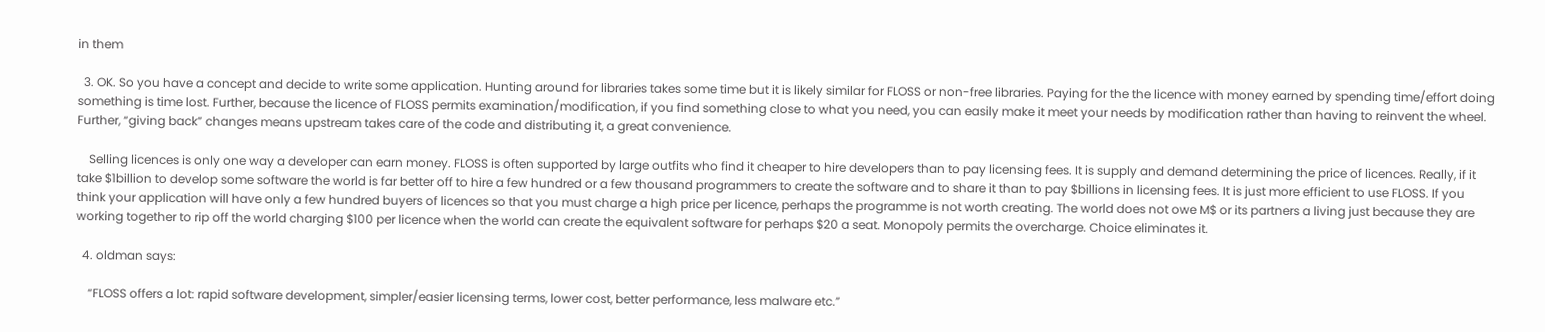in them

  3. OK. So you have a concept and decide to write some application. Hunting around for libraries takes some time but it is likely similar for FLOSS or non-free libraries. Paying for the the licence with money earned by spending time/effort doing something is time lost. Further, because the licence of FLOSS permits examination/modification, if you find something close to what you need, you can easily make it meet your needs by modification rather than having to reinvent the wheel. Further, “giving back” changes means upstream takes care of the code and distributing it, a great convenience.

    Selling licences is only one way a developer can earn money. FLOSS is often supported by large outfits who find it cheaper to hire developers than to pay licensing fees. It is supply and demand determining the price of licences. Really, if it take $1billion to develop some software the world is far better off to hire a few hundred or a few thousand programmers to create the software and to share it than to pay $billions in licensing fees. It is just more efficient to use FLOSS. If you think your application will have only a few hundred buyers of licences so that you must charge a high price per licence, perhaps the programme is not worth creating. The world does not owe M$ or its partners a living just because they are working together to rip off the world charging $100 per licence when the world can create the equivalent software for perhaps $20 a seat. Monopoly permits the overcharge. Choice eliminates it.

  4. oldman says:

    “FLOSS offers a lot: rapid software development, simpler/easier licensing terms, lower cost, better performance, less malware etc.”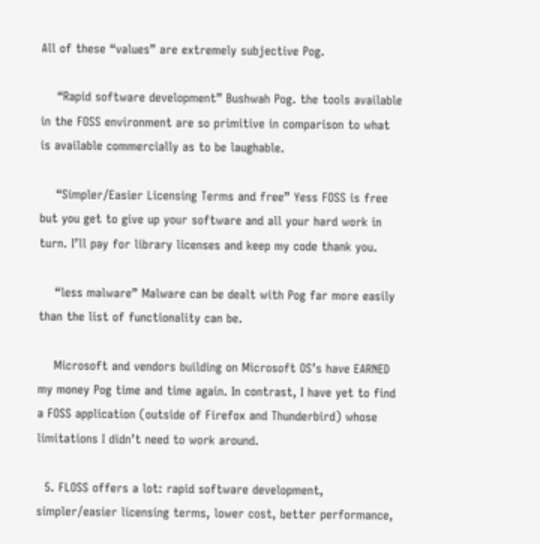All of these “values” are extremely subjective Pog.

    “Rapid software development” Bushwah Pog. the tools available in the FOSS environment are so primitive in comparison to what is available commercially as to be laughable.

    “Simpler/Easier Licensing Terms and free” Yess FOSS is free but you get to give up your software and all your hard work in turn. I’ll pay for library licenses and keep my code thank you.

    “less malware” Malware can be dealt with Pog far more easily than the list of functionality can be.

    Microsoft and vendors building on Microsoft OS’s have EARNED my money Pog time and time again. In contrast, I have yet to find a FOSS application (outside of Firefox and Thunderbird) whose limitations I didn’t need to work around.

  5. FLOSS offers a lot: rapid software development, simpler/easier licensing terms, lower cost, better performance,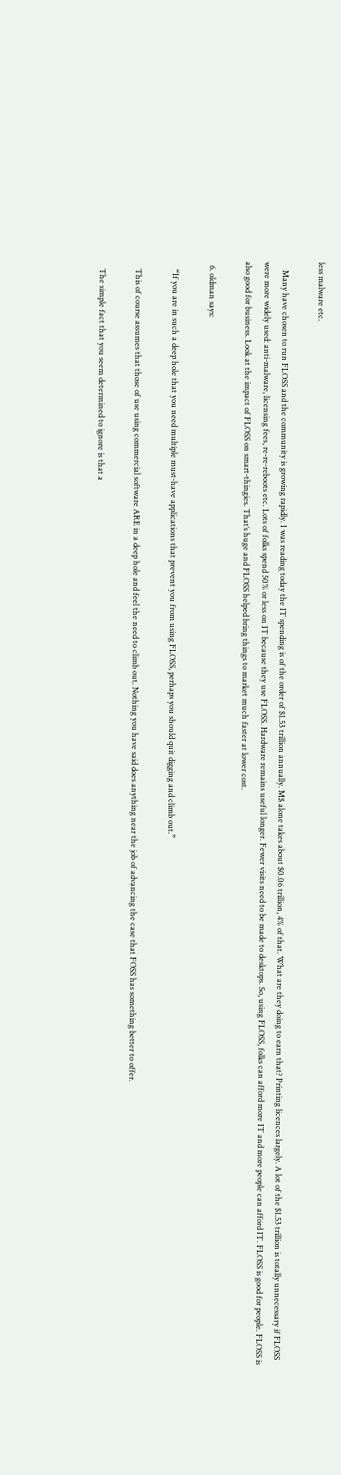less malware etc.

    Many have chosen to run FLOSS and the community is growing rapidly. I was reading today the IT spending is of the order of $1.53 trillion annually. M$ alone takes about $0.06 trillion, 4% of that. What are they doing to earn that? Printing licences largely. A lot of the $1.53 trillion is totally unnecessary if FLOSS were more widely used: anti-malware, licensing fees, re-re-reboots etc. Lots of folks spend 50% or less on IT because they use FLOSS. Hardware remains useful longer. Fewer visits need to be made to desktops. So, using FLOSS, folks can afford more IT and more people can afford IT. FLOSS is good for people. FLOSS is also good for business. Look at the impact of FLOSS on smart-thingies. That’s huge and FLOSS helped bring things to market much faster at lower cost.

  6. oldman says:

    “If you are in such a deep hole that you need multiple must-have applications that prevent you from using FLOSS, perhaps you should quit digging and climb out.”

    This of course assumes that those of use using commercial software ARE in a deep hole and feel the need to climb out. Nothing you have said does anything near the job of advancing the case that FOSS has something better to offer.

    The simple fact that you seem determined to ignore is that a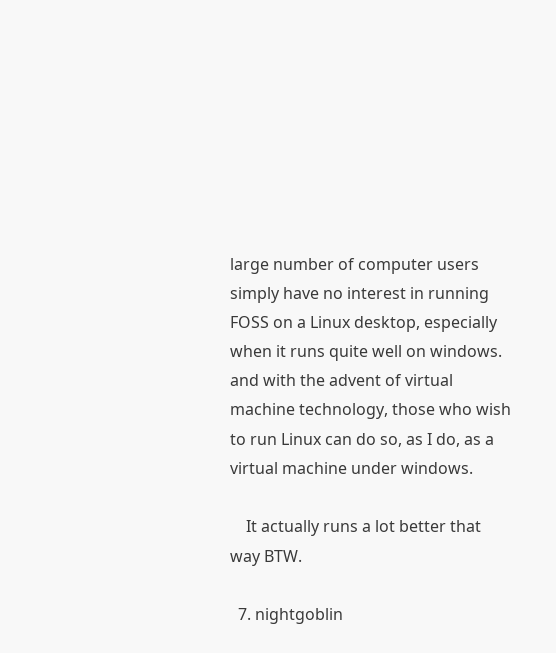large number of computer users simply have no interest in running FOSS on a Linux desktop, especially when it runs quite well on windows. and with the advent of virtual machine technology, those who wish to run Linux can do so, as I do, as a virtual machine under windows.

    It actually runs a lot better that way BTW.

  7. nightgoblin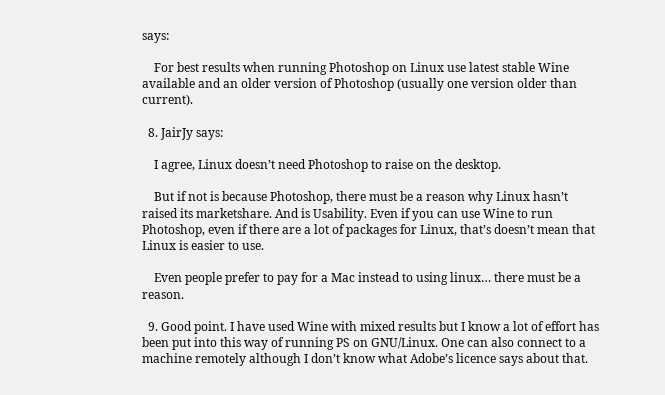says:

    For best results when running Photoshop on Linux use latest stable Wine available and an older version of Photoshop (usually one version older than current).

  8. JairJy says:

    I agree, Linux doesn’t need Photoshop to raise on the desktop.

    But if not is because Photoshop, there must be a reason why Linux hasn’t raised its marketshare. And is Usability. Even if you can use Wine to run Photoshop, even if there are a lot of packages for Linux, that’s doesn’t mean that Linux is easier to use.

    Even people prefer to pay for a Mac instead to using linux… there must be a reason.

  9. Good point. I have used Wine with mixed results but I know a lot of effort has been put into this way of running PS on GNU/Linux. One can also connect to a machine remotely although I don’t know what Adobe’s licence says about that.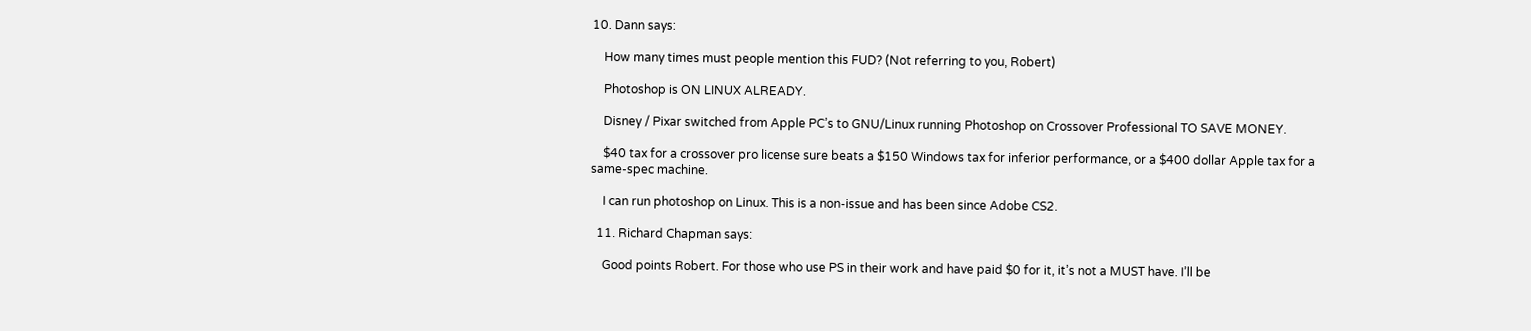10. Dann says:

    How many times must people mention this FUD? (Not referring to you, Robert)

    Photoshop is ON LINUX ALREADY.

    Disney / Pixar switched from Apple PC’s to GNU/Linux running Photoshop on Crossover Professional TO SAVE MONEY.

    $40 tax for a crossover pro license sure beats a $150 Windows tax for inferior performance, or a $400 dollar Apple tax for a same-spec machine.

    I can run photoshop on Linux. This is a non-issue and has been since Adobe CS2.

  11. Richard Chapman says:

    Good points Robert. For those who use PS in their work and have paid $0 for it, it’s not a MUST have. I’ll be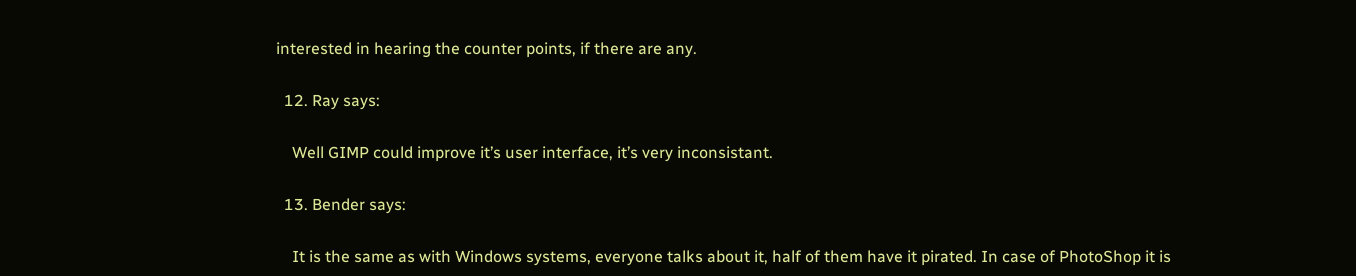interested in hearing the counter points, if there are any.

  12. Ray says:

    Well GIMP could improve it’s user interface, it’s very inconsistant.

  13. Bender says:

    It is the same as with Windows systems, everyone talks about it, half of them have it pirated. In case of PhotoShop it is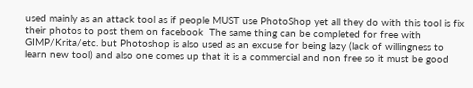used mainly as an attack tool as if people MUST use PhotoShop yet all they do with this tool is fix their photos to post them on facebook  The same thing can be completed for free with GIMP/Krita/etc. but Photoshop is also used as an excuse for being lazy (lack of willingness to learn new tool) and also one comes up that it is a commercial and non free so it must be good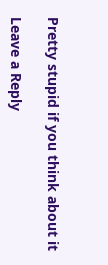Pretty stupid if you think about it

Leave a Reply